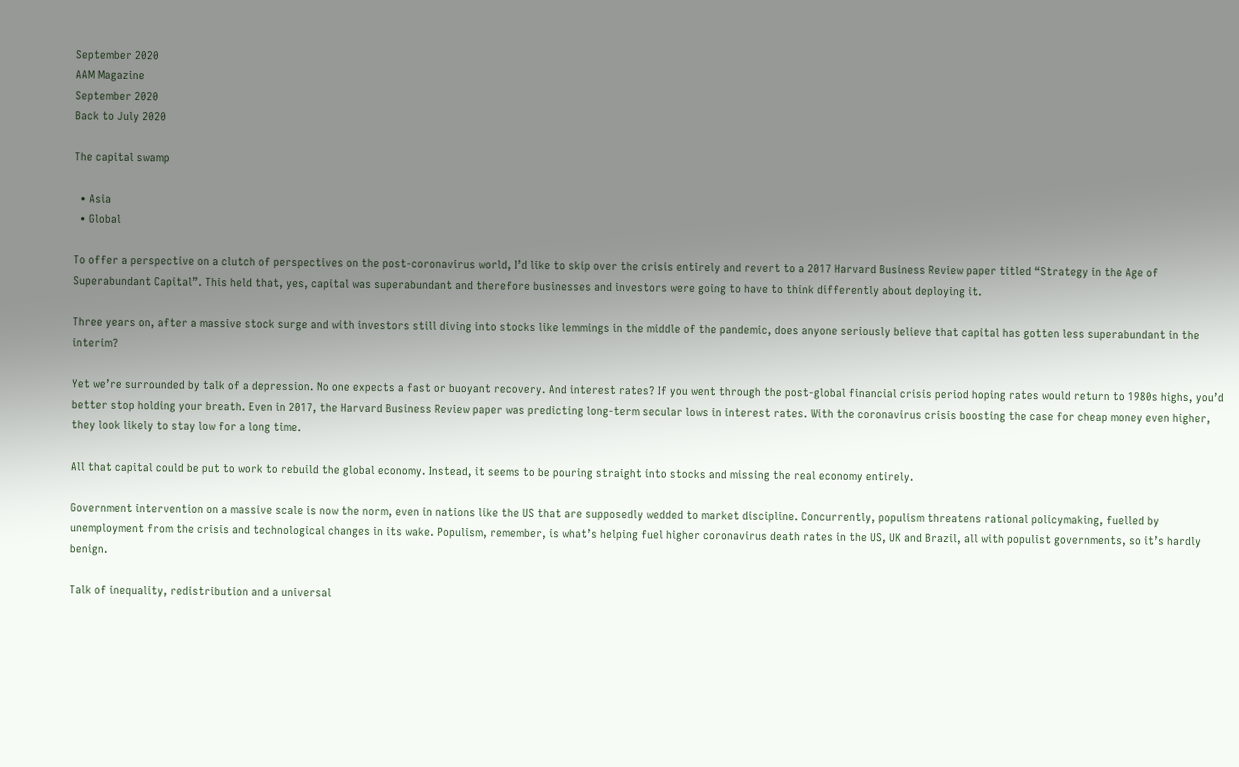September 2020
AAM Magazine
September 2020
Back to July 2020

The capital swamp

  • Asia
  • Global

To offer a perspective on a clutch of perspectives on the post-coronavirus world, I’d like to skip over the crisis entirely and revert to a 2017 Harvard Business Review paper titled “Strategy in the Age of Superabundant Capital”. This held that, yes, capital was superabundant and therefore businesses and investors were going to have to think differently about deploying it.

Three years on, after a massive stock surge and with investors still diving into stocks like lemmings in the middle of the pandemic, does anyone seriously believe that capital has gotten less superabundant in the interim?

Yet we’re surrounded by talk of a depression. No one expects a fast or buoyant recovery. And interest rates? If you went through the post-global financial crisis period hoping rates would return to 1980s highs, you’d better stop holding your breath. Even in 2017, the Harvard Business Review paper was predicting long-term secular lows in interest rates. With the coronavirus crisis boosting the case for cheap money even higher, they look likely to stay low for a long time.

All that capital could be put to work to rebuild the global economy. Instead, it seems to be pouring straight into stocks and missing the real economy entirely.

Government intervention on a massive scale is now the norm, even in nations like the US that are supposedly wedded to market discipline. Concurrently, populism threatens rational policymaking, fuelled by unemployment from the crisis and technological changes in its wake. Populism, remember, is what’s helping fuel higher coronavirus death rates in the US, UK and Brazil, all with populist governments, so it’s hardly benign.

Talk of inequality, redistribution and a universal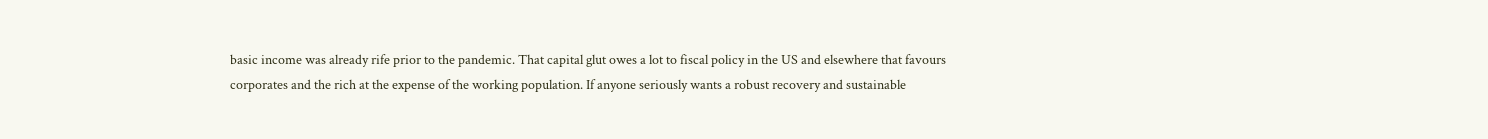basic income was already rife prior to the pandemic. That capital glut owes a lot to fiscal policy in the US and elsewhere that favours corporates and the rich at the expense of the working population. If anyone seriously wants a robust recovery and sustainable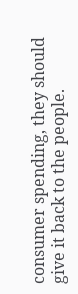consumer spending, they should give it back to the people.